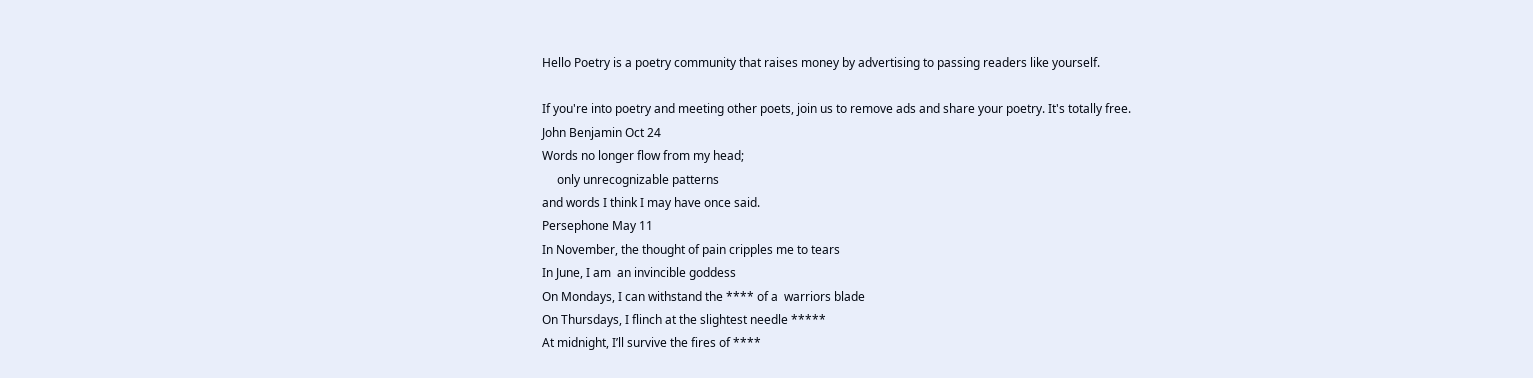Hello Poetry is a poetry community that raises money by advertising to passing readers like yourself.

If you're into poetry and meeting other poets, join us to remove ads and share your poetry. It's totally free.
John Benjamin Oct 24
Words no longer flow from my head;
     only unrecognizable patterns
and words I think I may have once said.
Persephone May 11
In November, the thought of pain cripples me to tears
In June, I am  an invincible goddess
On Mondays, I can withstand the **** of a  warriors blade
On Thursdays, I flinch at the slightest needle *****
At midnight, I’ll survive the fires of ****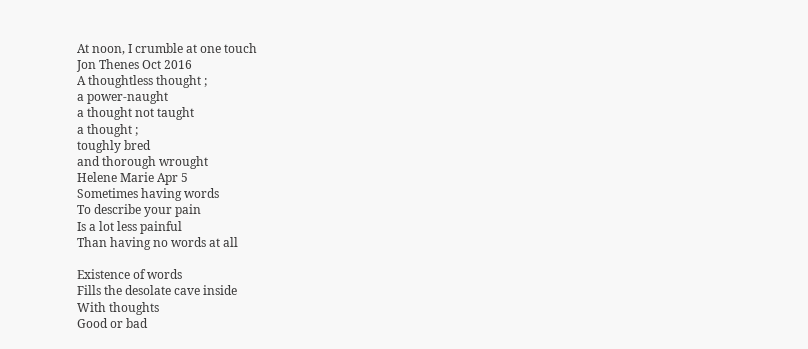At noon, I crumble at one touch
Jon Thenes Oct 2016
A thoughtless thought ;
a power-naught
a thought not taught
a thought ;
toughly bred
and thorough wrought
Helene Marie Apr 5
Sometimes having words
To describe your pain
Is a lot less painful
Than having no words at all

Existence of words
Fills the desolate cave inside
With thoughts
Good or bad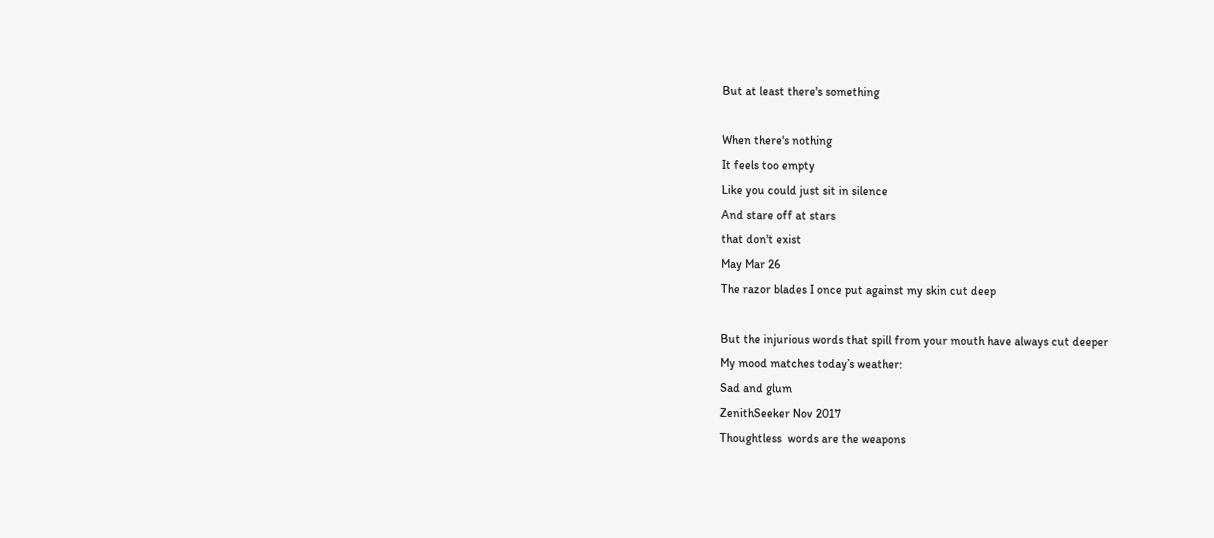But at least there's something

When there's nothing
It feels too empty
Like you could just sit in silence
And stare off at stars
that don't exist
May Mar 26
The razor blades I once put against my skin cut deep

But the injurious words that spill from your mouth have always cut deeper
My mood matches today’s weather:
Sad and glum
ZenithSeeker Nov 2017
Thoughtless  words are the weapons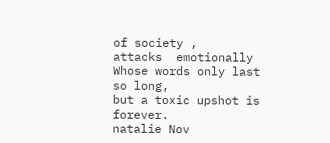of society ,
attacks  emotionally
Whose words only last so long,
but a toxic upshot is forever.
natalie Nov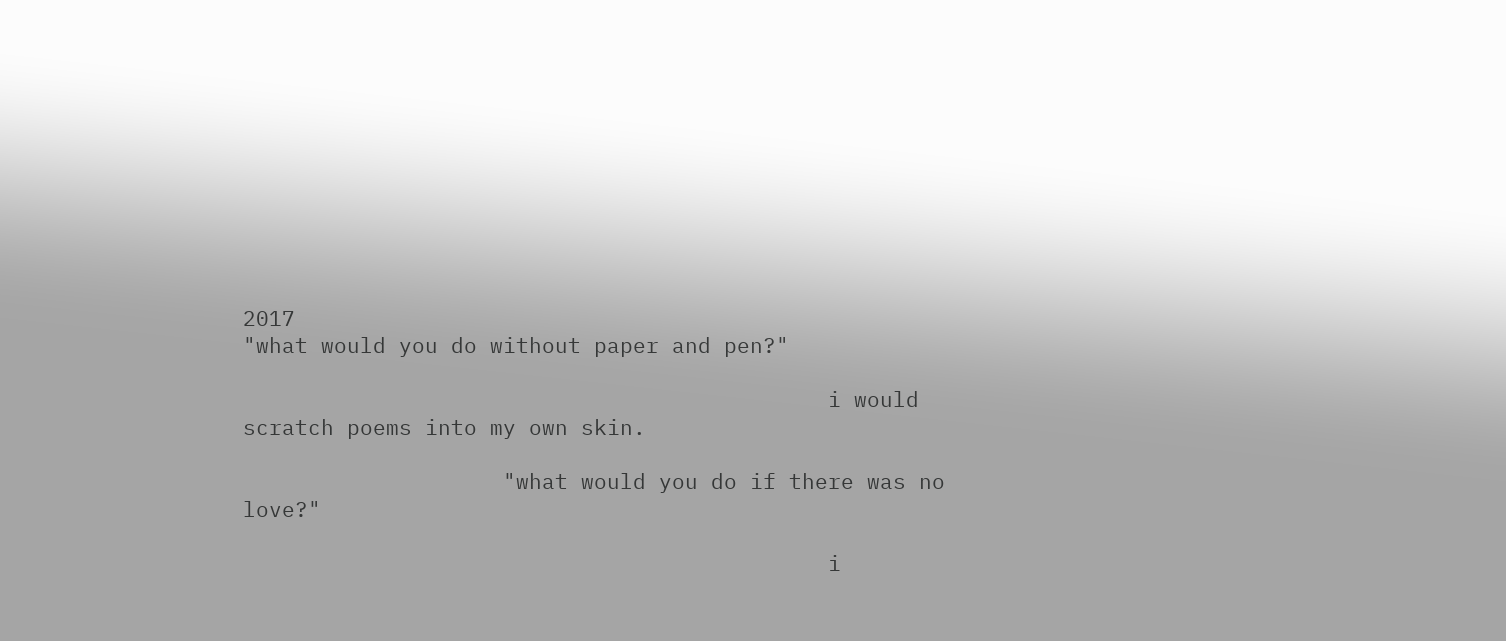2017
"what would you do without paper and pen?"

                                             i would scratch poems into my own skin.

                    "what would you do if there was no love?"

                                             i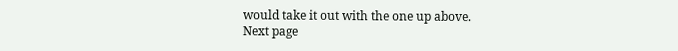would take it out with the one up above.
Next page